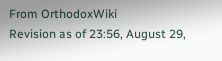From OrthodoxWiki
Revision as of 23:56, August 29,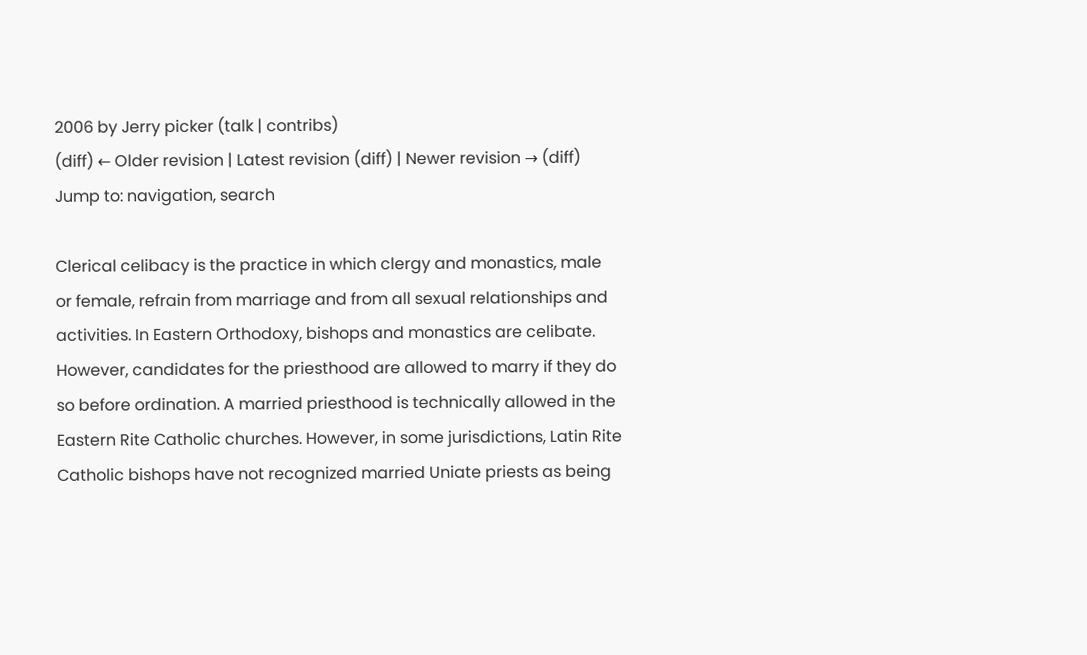2006 by Jerry picker (talk | contribs)
(diff) ← Older revision | Latest revision (diff) | Newer revision → (diff)
Jump to: navigation, search

Clerical celibacy is the practice in which clergy and monastics, male or female, refrain from marriage and from all sexual relationships and activities. In Eastern Orthodoxy, bishops and monastics are celibate. However, candidates for the priesthood are allowed to marry if they do so before ordination. A married priesthood is technically allowed in the Eastern Rite Catholic churches. However, in some jurisdictions, Latin Rite Catholic bishops have not recognized married Uniate priests as being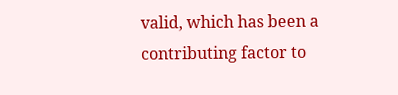valid, which has been a contributing factor to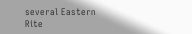several Eastern Rite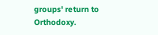groups' return to Orthodoxy.